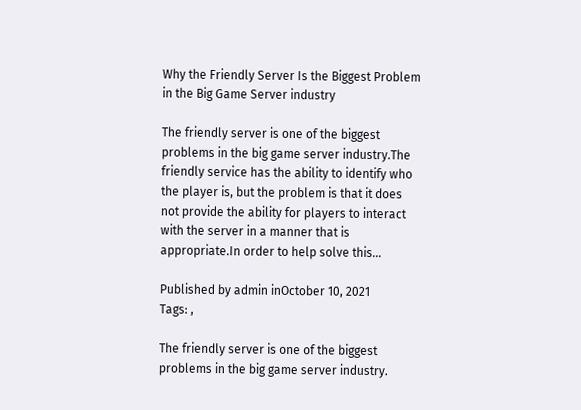Why the Friendly Server Is the Biggest Problem in the Big Game Server industry

The friendly server is one of the biggest problems in the big game server industry.The friendly service has the ability to identify who the player is, but the problem is that it does not provide the ability for players to interact with the server in a manner that is appropriate.In order to help solve this…

Published by admin inOctober 10, 2021
Tags: ,

The friendly server is one of the biggest problems in the big game server industry.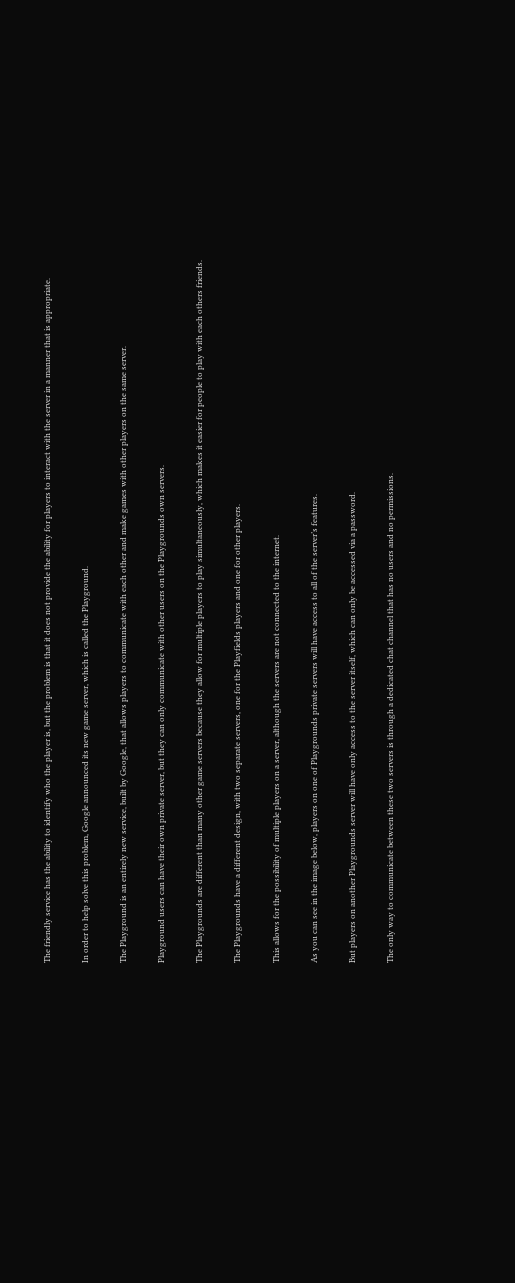The friendly service has the ability to identify who the player is, but the problem is that it does not provide the ability for players to interact with the server in a manner that is appropriate.

In order to help solve this problem, Google announced its new game server, which is called the Playground.

The Playground is an entirely new service, built by Google, that allows players to communicate with each other and make games with other players on the same server.

Playground users can have their own private server, but they can only communicate with other users on the Playgrounds own servers.

The Playgrounds are different than many other game servers because they allow for multiple players to play simultaneously, which makes it easier for people to play with each others friends.

The Playgrounds have a different design, with two separate servers, one for the Playfields players and one for other players.

This allows for the possibility of multiple players on a server, although the servers are not connected to the internet.

As you can see in the image below, players on one of Playgrounds private servers will have access to all of the server’s features.

But players on another Playgrounds server will have only access to the server itself, which can only be accessed via a password.

The only way to communicate between these two servers is through a dedicated chat channel that has no users and no permissions.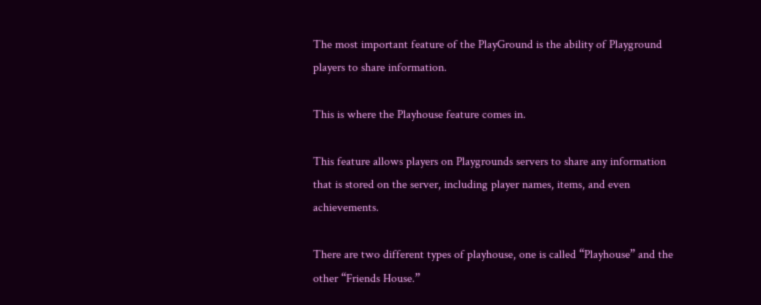The most important feature of the PlayGround is the ability of Playground players to share information.

This is where the Playhouse feature comes in.

This feature allows players on Playgrounds servers to share any information that is stored on the server, including player names, items, and even achievements.

There are two different types of playhouse, one is called “Playhouse” and the other “Friends House.”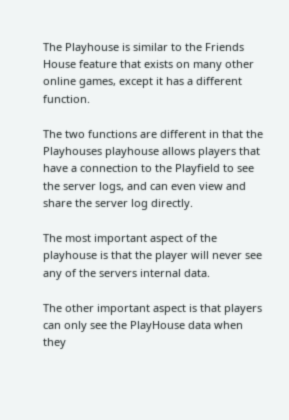The Playhouse is similar to the Friends House feature that exists on many other online games, except it has a different function.

The two functions are different in that the Playhouses playhouse allows players that have a connection to the Playfield to see the server logs, and can even view and share the server log directly.

The most important aspect of the playhouse is that the player will never see any of the servers internal data.

The other important aspect is that players can only see the PlayHouse data when they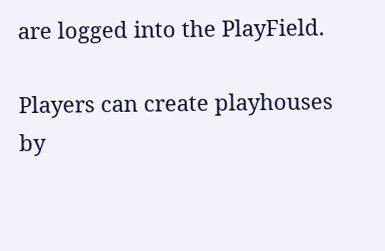are logged into the PlayField.

Players can create playhouses by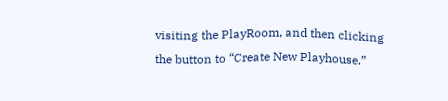visiting the PlayRoom, and then clicking the button to “Create New Playhouse.”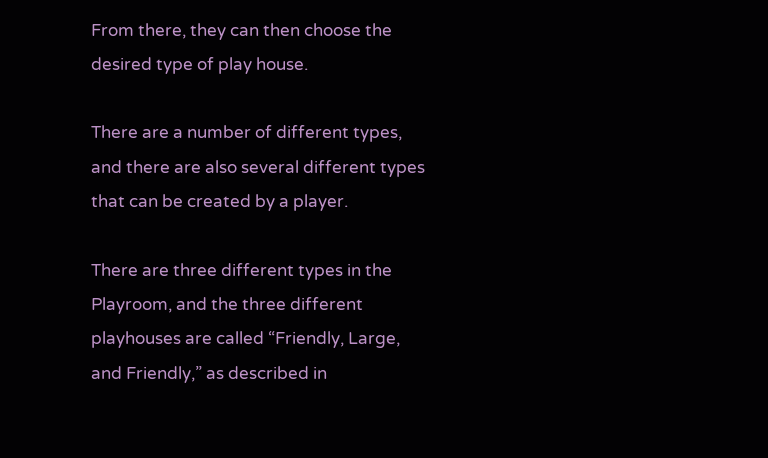From there, they can then choose the desired type of play house.

There are a number of different types, and there are also several different types that can be created by a player.

There are three different types in the Playroom, and the three different playhouses are called “Friendly, Large, and Friendly,” as described in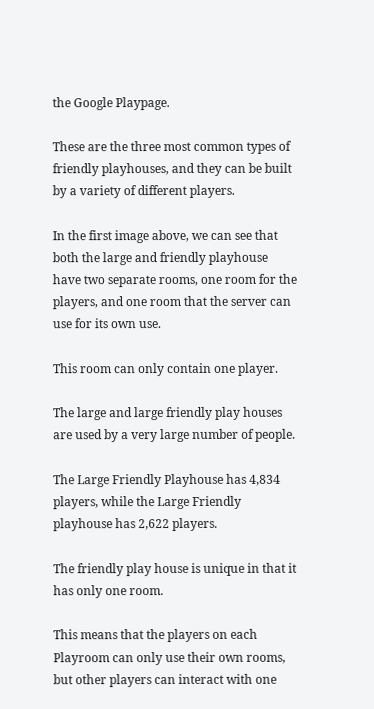the Google Playpage.

These are the three most common types of friendly playhouses, and they can be built by a variety of different players.

In the first image above, we can see that both the large and friendly playhouse have two separate rooms, one room for the players, and one room that the server can use for its own use.

This room can only contain one player.

The large and large friendly play houses are used by a very large number of people.

The Large Friendly Playhouse has 4,834 players, while the Large Friendly playhouse has 2,622 players.

The friendly play house is unique in that it has only one room.

This means that the players on each Playroom can only use their own rooms, but other players can interact with one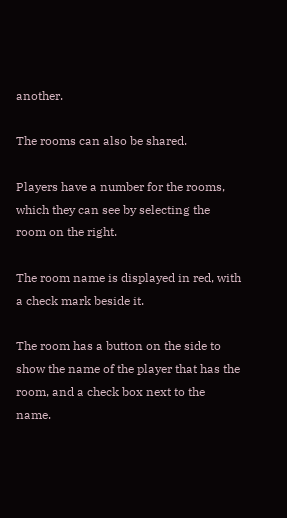another.

The rooms can also be shared.

Players have a number for the rooms, which they can see by selecting the room on the right.

The room name is displayed in red, with a check mark beside it.

The room has a button on the side to show the name of the player that has the room, and a check box next to the name.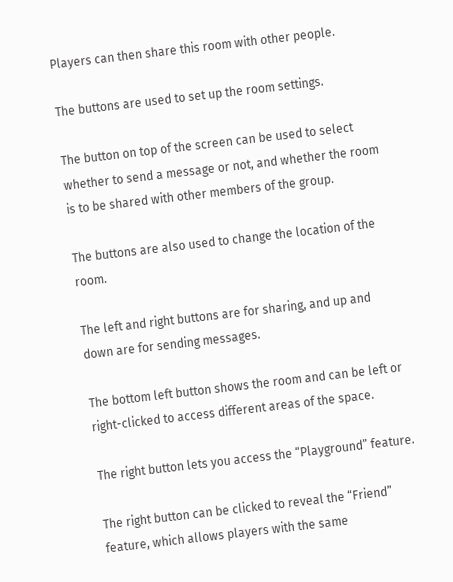Players can then share this room with other people.

The buttons are used to set up the room settings.

The button on top of the screen can be used to select whether to send a message or not, and whether the room is to be shared with other members of the group.

The buttons are also used to change the location of the room.

The left and right buttons are for sharing, and up and down are for sending messages.

The bottom left button shows the room and can be left or right-clicked to access different areas of the space.

The right button lets you access the “Playground” feature.

The right button can be clicked to reveal the “Friend” feature, which allows players with the same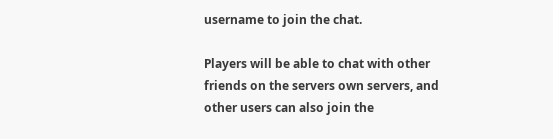username to join the chat.

Players will be able to chat with other friends on the servers own servers, and other users can also join the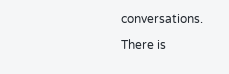conversations.

There is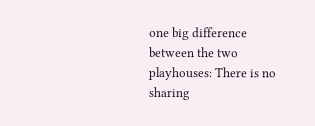one big difference between the two playhouses: There is no sharing